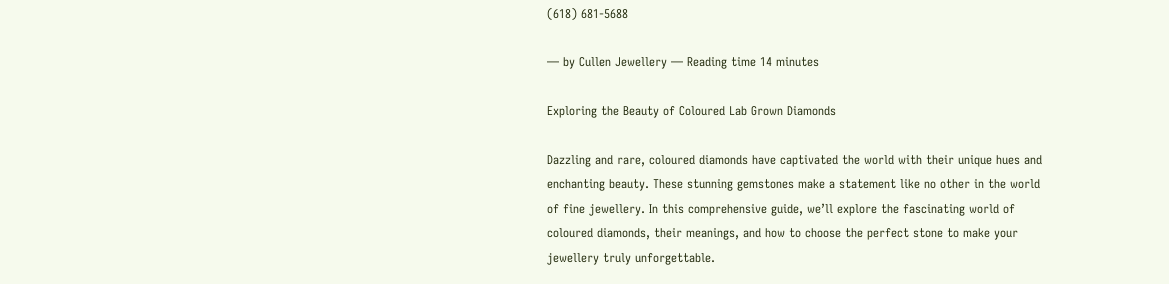(618) 681-5688

— by Cullen Jewellery — Reading time 14 minutes

Exploring the Beauty of Coloured Lab Grown Diamonds

Dazzling and rare, coloured diamonds have captivated the world with their unique hues and enchanting beauty. These stunning gemstones make a statement like no other in the world of fine jewellery. In this comprehensive guide, we’ll explore the fascinating world of coloured diamonds, their meanings, and how to choose the perfect stone to make your jewellery truly unforgettable.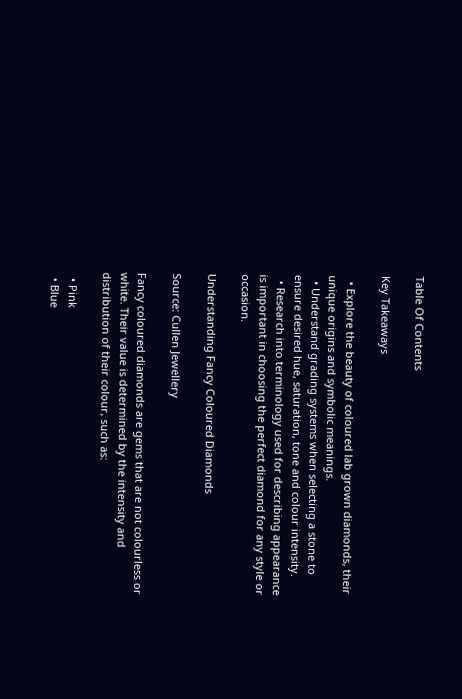Table Of Contents

Key Takeaways

  • Explore the beauty of coloured lab grown diamonds, their unique origins and symbolic meanings.
  • Understand grading systems when selecting a stone to ensure desired hue, saturation, tone and colour intensity.
  • Research into terminology used for describing appearance is important in choosing the perfect diamond for any style or occasion.

Understanding Fancy Coloured Diamonds

Source: Cullen Jewellery

Fancy coloured diamonds are gems that are not colourless or white. Their value is determined by the intensity and distribution of their colour, such as:

  • Pink
  • Blue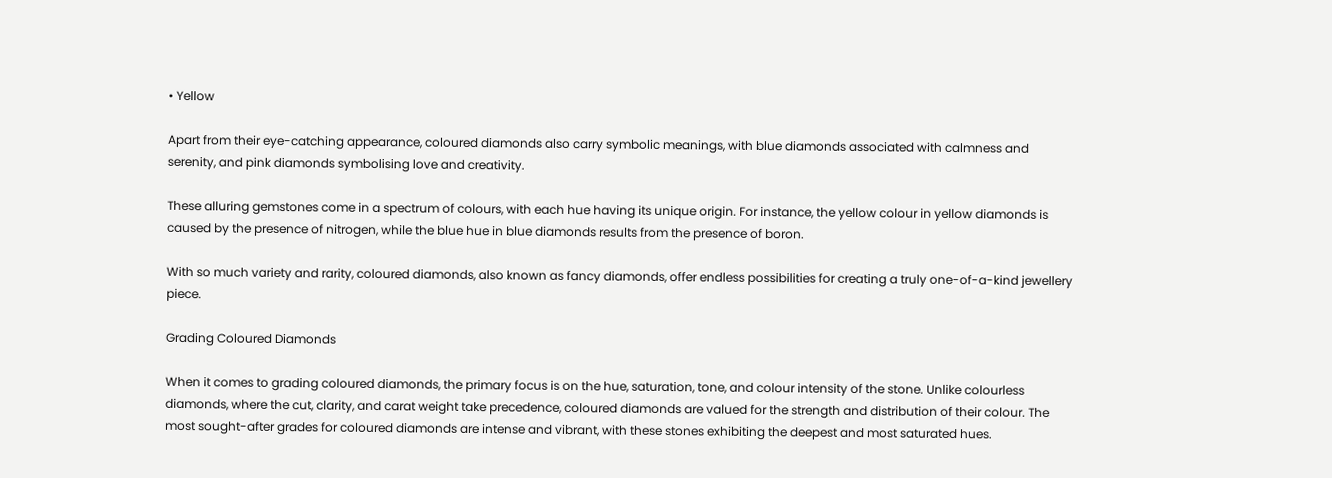• Yellow

Apart from their eye-catching appearance, coloured diamonds also carry symbolic meanings, with blue diamonds associated with calmness and serenity, and pink diamonds symbolising love and creativity.

These alluring gemstones come in a spectrum of colours, with each hue having its unique origin. For instance, the yellow colour in yellow diamonds is caused by the presence of nitrogen, while the blue hue in blue diamonds results from the presence of boron.

With so much variety and rarity, coloured diamonds, also known as fancy diamonds, offer endless possibilities for creating a truly one-of-a-kind jewellery piece.

Grading Coloured Diamonds

When it comes to grading coloured diamonds, the primary focus is on the hue, saturation, tone, and colour intensity of the stone. Unlike colourless diamonds, where the cut, clarity, and carat weight take precedence, coloured diamonds are valued for the strength and distribution of their colour. The most sought-after grades for coloured diamonds are intense and vibrant, with these stones exhibiting the deepest and most saturated hues.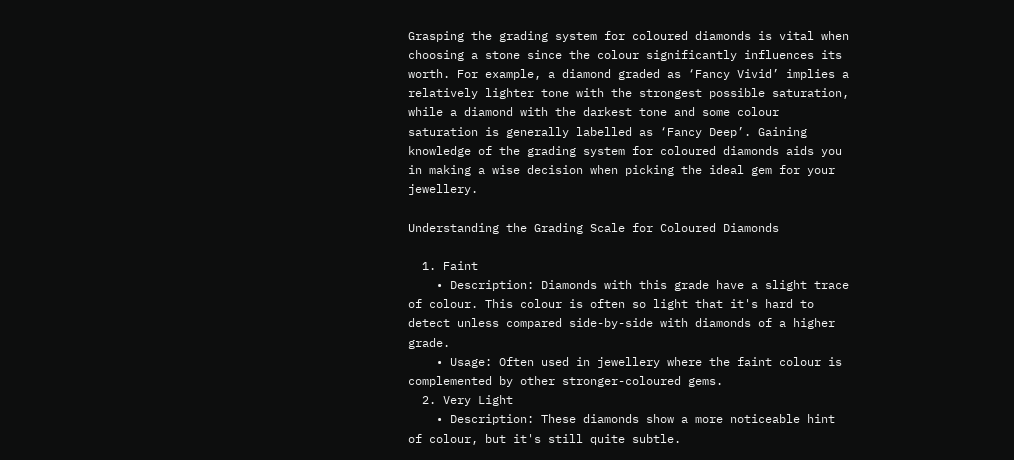Grasping the grading system for coloured diamonds is vital when choosing a stone since the colour significantly influences its worth. For example, a diamond graded as ‘Fancy Vivid’ implies a relatively lighter tone with the strongest possible saturation, while a diamond with the darkest tone and some colour saturation is generally labelled as ‘Fancy Deep’. Gaining knowledge of the grading system for coloured diamonds aids you in making a wise decision when picking the ideal gem for your jewellery.

Understanding the Grading Scale for Coloured Diamonds

  1. Faint
    • Description: Diamonds with this grade have a slight trace of colour. This colour is often so light that it's hard to detect unless compared side-by-side with diamonds of a higher grade.
    • Usage: Often used in jewellery where the faint colour is complemented by other stronger-coloured gems.
  2. Very Light
    • Description: These diamonds show a more noticeable hint of colour, but it's still quite subtle.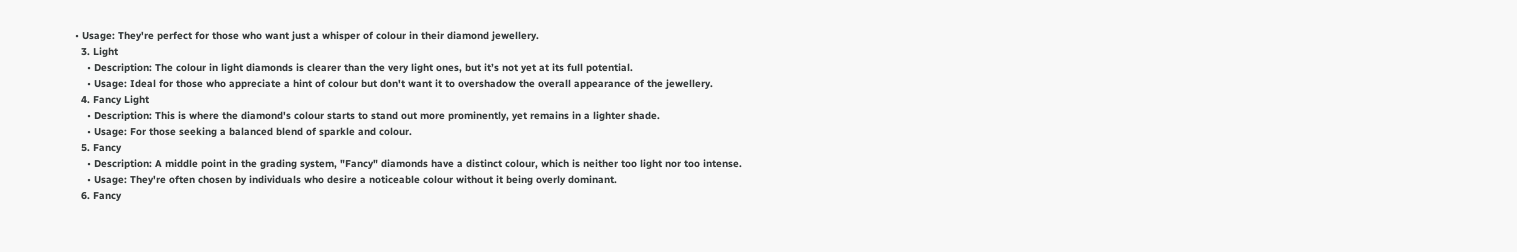• Usage: They're perfect for those who want just a whisper of colour in their diamond jewellery.
  3. Light
    • Description: The colour in light diamonds is clearer than the very light ones, but it’s not yet at its full potential.
    • Usage: Ideal for those who appreciate a hint of colour but don't want it to overshadow the overall appearance of the jewellery.
  4. Fancy Light
    • Description: This is where the diamond's colour starts to stand out more prominently, yet remains in a lighter shade.
    • Usage: For those seeking a balanced blend of sparkle and colour.
  5. Fancy
    • Description: A middle point in the grading system, "Fancy" diamonds have a distinct colour, which is neither too light nor too intense.
    • Usage: They're often chosen by individuals who desire a noticeable colour without it being overly dominant.
  6. Fancy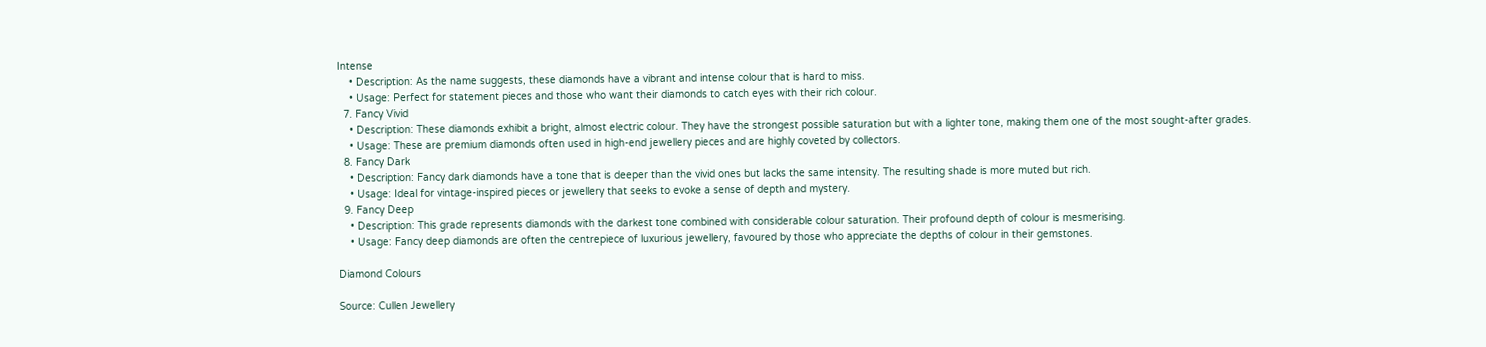Intense
    • Description: As the name suggests, these diamonds have a vibrant and intense colour that is hard to miss.
    • Usage: Perfect for statement pieces and those who want their diamonds to catch eyes with their rich colour.
  7. Fancy Vivid
    • Description: These diamonds exhibit a bright, almost electric colour. They have the strongest possible saturation but with a lighter tone, making them one of the most sought-after grades.
    • Usage: These are premium diamonds often used in high-end jewellery pieces and are highly coveted by collectors.
  8. Fancy Dark
    • Description: Fancy dark diamonds have a tone that is deeper than the vivid ones but lacks the same intensity. The resulting shade is more muted but rich.
    • Usage: Ideal for vintage-inspired pieces or jewellery that seeks to evoke a sense of depth and mystery.
  9. Fancy Deep
    • Description: This grade represents diamonds with the darkest tone combined with considerable colour saturation. Their profound depth of colour is mesmerising.
    • Usage: Fancy deep diamonds are often the centrepiece of luxurious jewellery, favoured by those who appreciate the depths of colour in their gemstones.

Diamond Colours

Source: Cullen Jewellery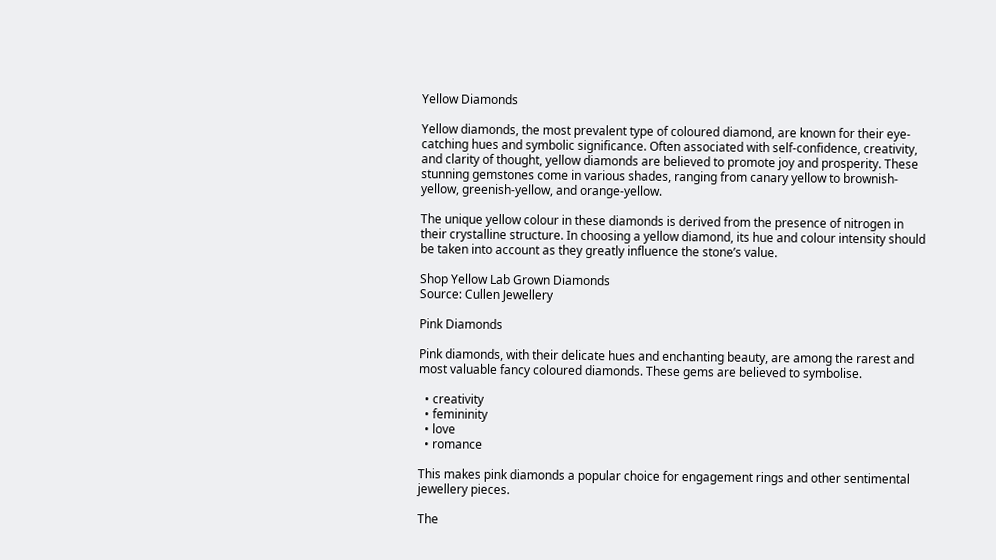Yellow Diamonds

Yellow diamonds, the most prevalent type of coloured diamond, are known for their eye-catching hues and symbolic significance. Often associated with self-confidence, creativity, and clarity of thought, yellow diamonds are believed to promote joy and prosperity. These stunning gemstones come in various shades, ranging from canary yellow to brownish-yellow, greenish-yellow, and orange-yellow.

The unique yellow colour in these diamonds is derived from the presence of nitrogen in their crystalline structure. In choosing a yellow diamond, its hue and colour intensity should be taken into account as they greatly influence the stone’s value.

Shop Yellow Lab Grown Diamonds
Source: Cullen Jewellery

Pink Diamonds

Pink diamonds, with their delicate hues and enchanting beauty, are among the rarest and most valuable fancy coloured diamonds. These gems are believed to symbolise.

  • creativity
  • femininity
  • love
  • romance

This makes pink diamonds a popular choice for engagement rings and other sentimental jewellery pieces.

The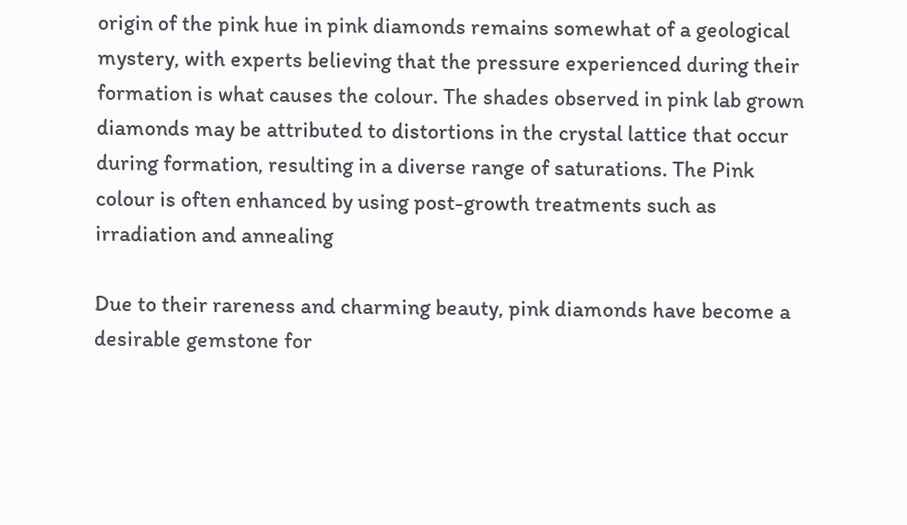origin of the pink hue in pink diamonds remains somewhat of a geological mystery, with experts believing that the pressure experienced during their formation is what causes the colour. The shades observed in pink lab grown diamonds may be attributed to distortions in the crystal lattice that occur during formation, resulting in a diverse range of saturations. The Pink colour is often enhanced by using post-growth treatments such as irradiation and annealing

Due to their rareness and charming beauty, pink diamonds have become a desirable gemstone for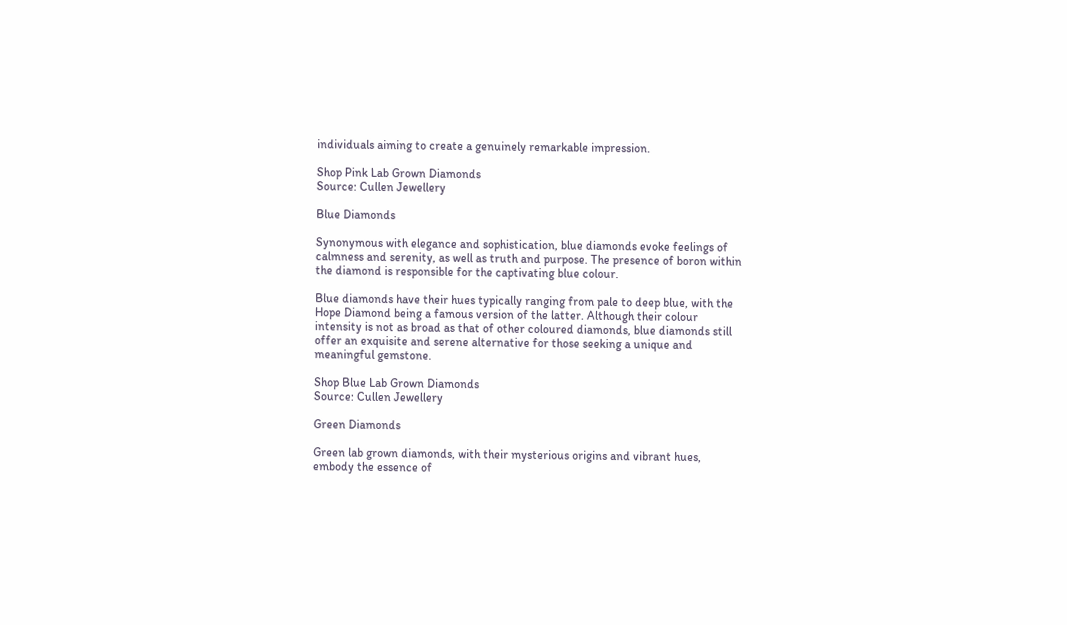individuals aiming to create a genuinely remarkable impression.

Shop Pink Lab Grown Diamonds
Source: Cullen Jewellery

Blue Diamonds

Synonymous with elegance and sophistication, blue diamonds evoke feelings of calmness and serenity, as well as truth and purpose. The presence of boron within the diamond is responsible for the captivating blue colour.

Blue diamonds have their hues typically ranging from pale to deep blue, with the Hope Diamond being a famous version of the latter. Although their colour intensity is not as broad as that of other coloured diamonds, blue diamonds still offer an exquisite and serene alternative for those seeking a unique and meaningful gemstone.

Shop Blue Lab Grown Diamonds
Source: Cullen Jewellery

Green Diamonds

Green lab grown diamonds, with their mysterious origins and vibrant hues, embody the essence of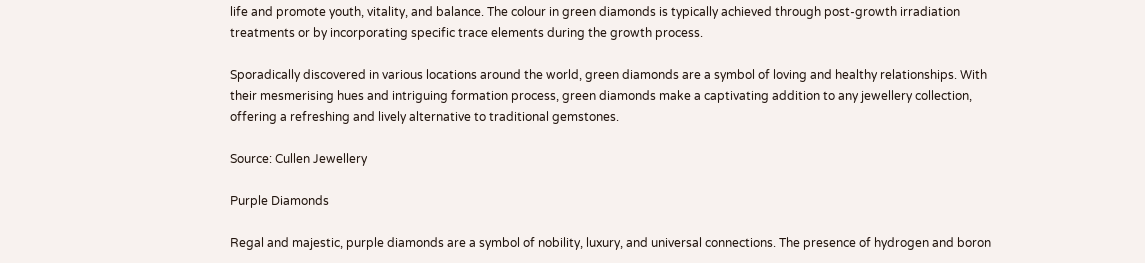life and promote youth, vitality, and balance. The colour in green diamonds is typically achieved through post-growth irradiation treatments or by incorporating specific trace elements during the growth process.

Sporadically discovered in various locations around the world, green diamonds are a symbol of loving and healthy relationships. With their mesmerising hues and intriguing formation process, green diamonds make a captivating addition to any jewellery collection, offering a refreshing and lively alternative to traditional gemstones.

Source: Cullen Jewellery

Purple Diamonds

Regal and majestic, purple diamonds are a symbol of nobility, luxury, and universal connections. The presence of hydrogen and boron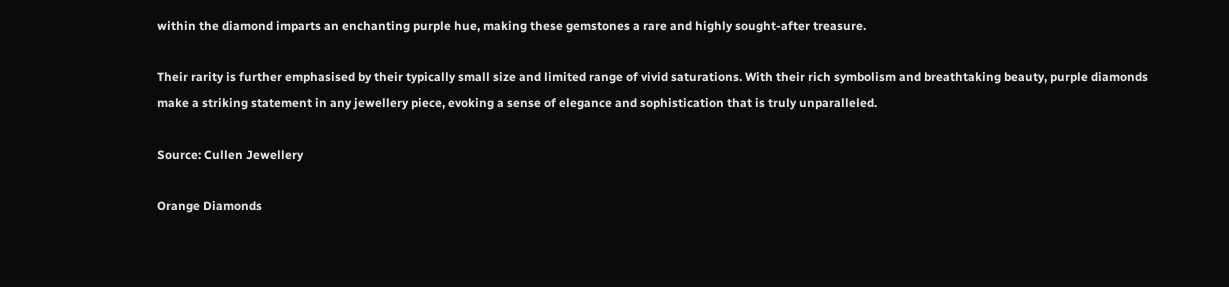within the diamond imparts an enchanting purple hue, making these gemstones a rare and highly sought-after treasure.

Their rarity is further emphasised by their typically small size and limited range of vivid saturations. With their rich symbolism and breathtaking beauty, purple diamonds make a striking statement in any jewellery piece, evoking a sense of elegance and sophistication that is truly unparalleled.

Source: Cullen Jewellery

Orange Diamonds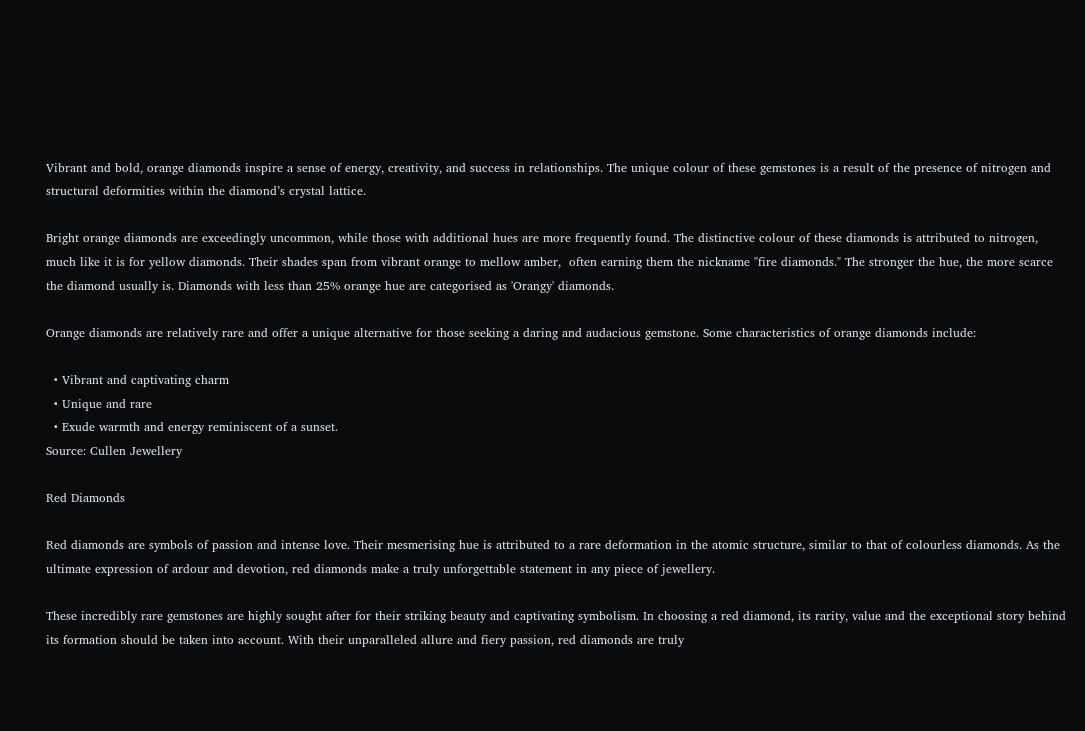Vibrant and bold, orange diamonds inspire a sense of energy, creativity, and success in relationships. The unique colour of these gemstones is a result of the presence of nitrogen and structural deformities within the diamond’s crystal lattice.

Bright orange diamonds are exceedingly uncommon, while those with additional hues are more frequently found. The distinctive colour of these diamonds is attributed to nitrogen, much like it is for yellow diamonds. Their shades span from vibrant orange to mellow amber,  often earning them the nickname "fire diamonds." The stronger the hue, the more scarce the diamond usually is. Diamonds with less than 25% orange hue are categorised as 'Orangy' diamonds.

Orange diamonds are relatively rare and offer a unique alternative for those seeking a daring and audacious gemstone. Some characteristics of orange diamonds include:

  • Vibrant and captivating charm
  • Unique and rare
  • Exude warmth and energy reminiscent of a sunset.
Source: Cullen Jewellery

Red Diamonds

Red diamonds are symbols of passion and intense love. Their mesmerising hue is attributed to a rare deformation in the atomic structure, similar to that of colourless diamonds. As the ultimate expression of ardour and devotion, red diamonds make a truly unforgettable statement in any piece of jewellery.

These incredibly rare gemstones are highly sought after for their striking beauty and captivating symbolism. In choosing a red diamond, its rarity, value and the exceptional story behind its formation should be taken into account. With their unparalleled allure and fiery passion, red diamonds are truly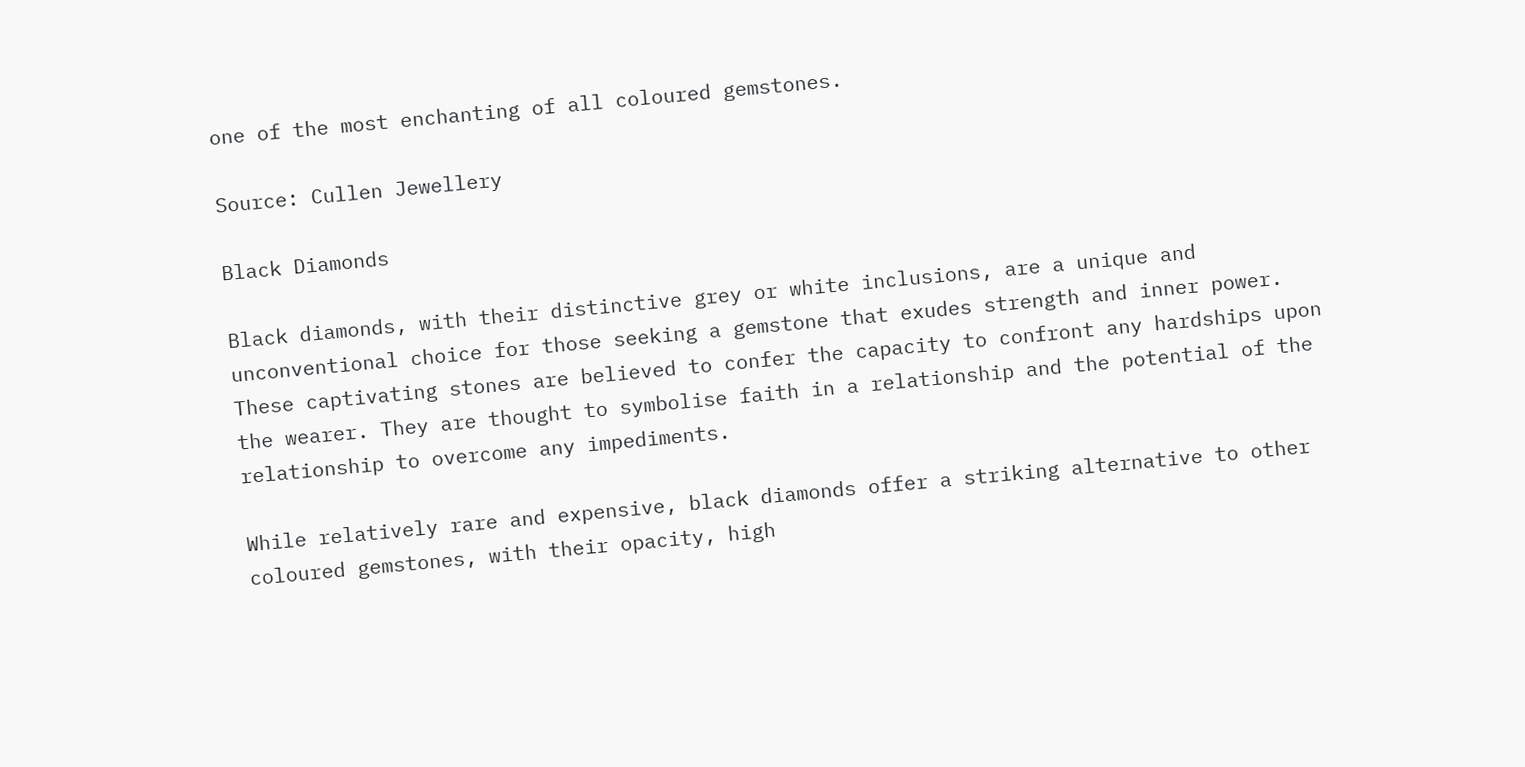one of the most enchanting of all coloured gemstones.

Source: Cullen Jewellery

Black Diamonds

Black diamonds, with their distinctive grey or white inclusions, are a unique and unconventional choice for those seeking a gemstone that exudes strength and inner power. These captivating stones are believed to confer the capacity to confront any hardships upon the wearer. They are thought to symbolise faith in a relationship and the potential of the relationship to overcome any impediments.

While relatively rare and expensive, black diamonds offer a striking alternative to other coloured gemstones, with their opacity, high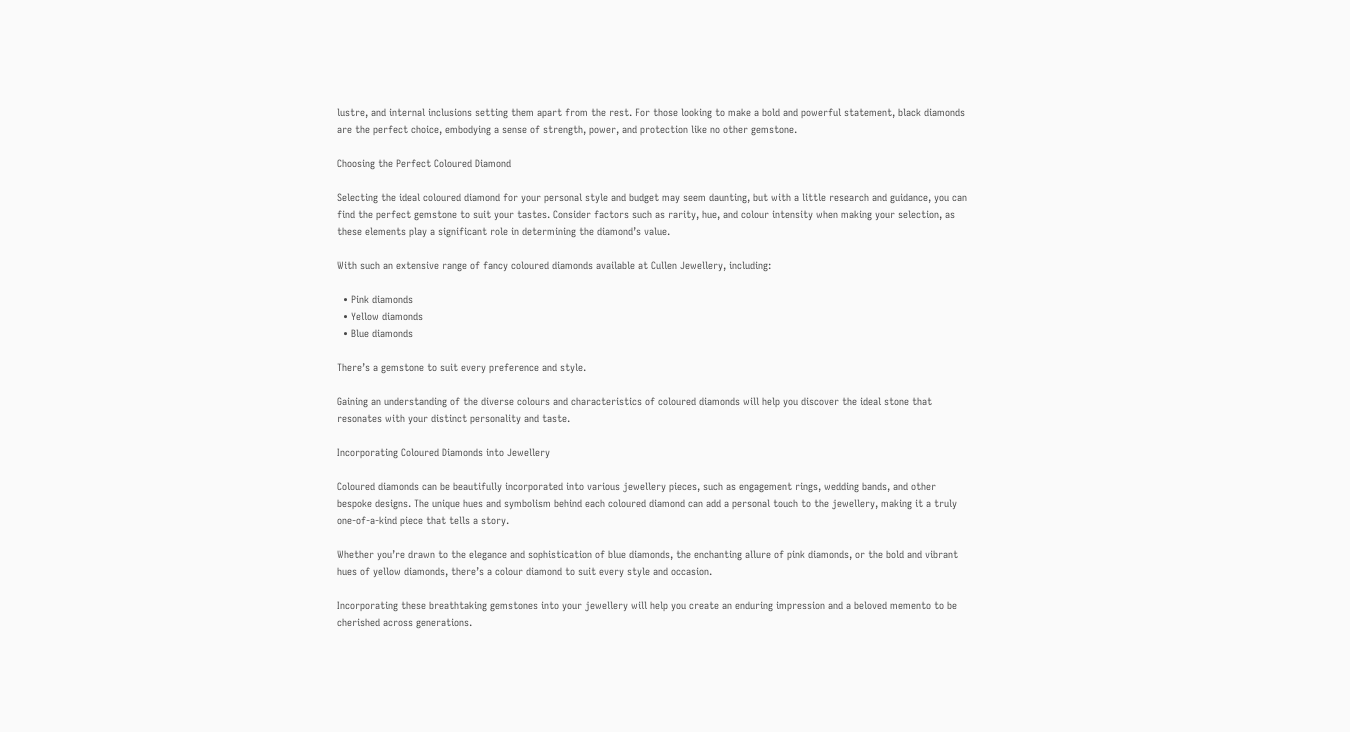lustre, and internal inclusions setting them apart from the rest. For those looking to make a bold and powerful statement, black diamonds are the perfect choice, embodying a sense of strength, power, and protection like no other gemstone.

Choosing the Perfect Coloured Diamond

Selecting the ideal coloured diamond for your personal style and budget may seem daunting, but with a little research and guidance, you can find the perfect gemstone to suit your tastes. Consider factors such as rarity, hue, and colour intensity when making your selection, as these elements play a significant role in determining the diamond’s value.

With such an extensive range of fancy coloured diamonds available at Cullen Jewellery, including:

  • Pink diamonds
  • Yellow diamonds
  • Blue diamonds

There’s a gemstone to suit every preference and style.

Gaining an understanding of the diverse colours and characteristics of coloured diamonds will help you discover the ideal stone that resonates with your distinct personality and taste.

Incorporating Coloured Diamonds into Jewellery

Coloured diamonds can be beautifully incorporated into various jewellery pieces, such as engagement rings, wedding bands, and other bespoke designs. The unique hues and symbolism behind each coloured diamond can add a personal touch to the jewellery, making it a truly one-of-a-kind piece that tells a story.

Whether you’re drawn to the elegance and sophistication of blue diamonds, the enchanting allure of pink diamonds, or the bold and vibrant hues of yellow diamonds, there’s a colour diamond to suit every style and occasion.

Incorporating these breathtaking gemstones into your jewellery will help you create an enduring impression and a beloved memento to be cherished across generations.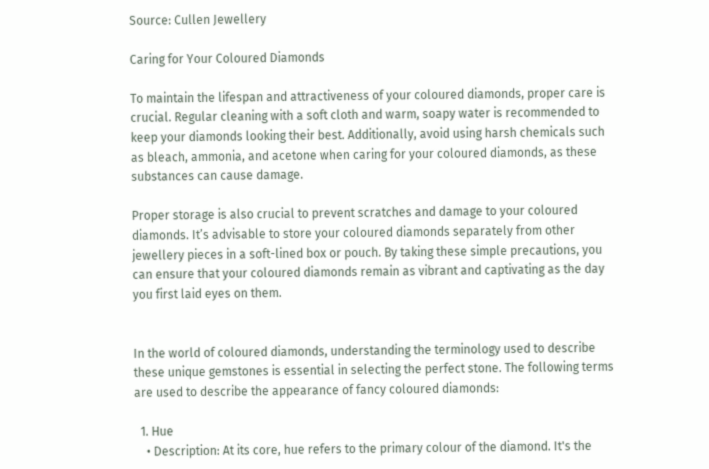Source: Cullen Jewellery

Caring for Your Coloured Diamonds

To maintain the lifespan and attractiveness of your coloured diamonds, proper care is crucial. Regular cleaning with a soft cloth and warm, soapy water is recommended to keep your diamonds looking their best. Additionally, avoid using harsh chemicals such as bleach, ammonia, and acetone when caring for your coloured diamonds, as these substances can cause damage.

Proper storage is also crucial to prevent scratches and damage to your coloured diamonds. It’s advisable to store your coloured diamonds separately from other jewellery pieces in a soft-lined box or pouch. By taking these simple precautions, you can ensure that your coloured diamonds remain as vibrant and captivating as the day you first laid eyes on them.


In the world of coloured diamonds, understanding the terminology used to describe these unique gemstones is essential in selecting the perfect stone. The following terms are used to describe the appearance of fancy coloured diamonds:

  1. Hue
    • Description: At its core, hue refers to the primary colour of the diamond. It's the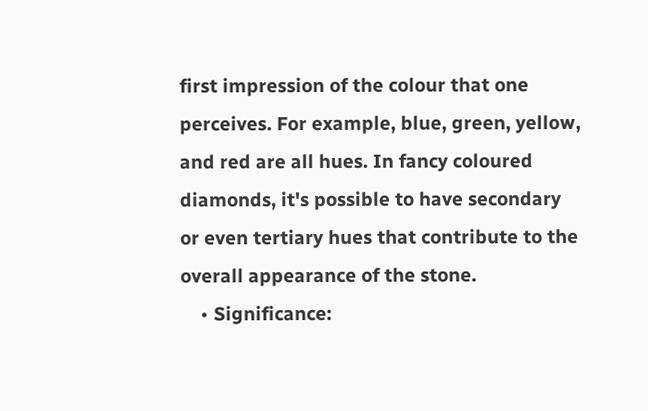first impression of the colour that one perceives. For example, blue, green, yellow, and red are all hues. In fancy coloured diamonds, it's possible to have secondary or even tertiary hues that contribute to the overall appearance of the stone.
    • Significance: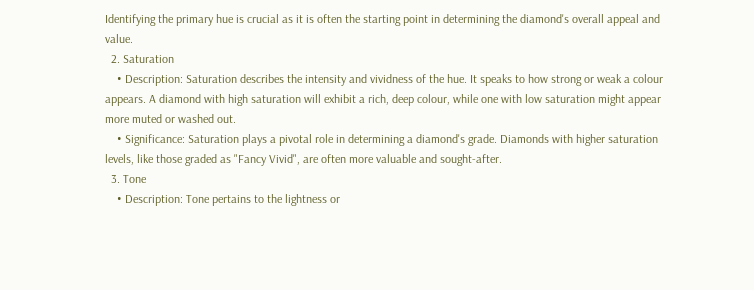Identifying the primary hue is crucial as it is often the starting point in determining the diamond's overall appeal and value.
  2. Saturation
    • Description: Saturation describes the intensity and vividness of the hue. It speaks to how strong or weak a colour appears. A diamond with high saturation will exhibit a rich, deep colour, while one with low saturation might appear more muted or washed out.
    • Significance: Saturation plays a pivotal role in determining a diamond's grade. Diamonds with higher saturation levels, like those graded as "Fancy Vivid", are often more valuable and sought-after.
  3. Tone
    • Description: Tone pertains to the lightness or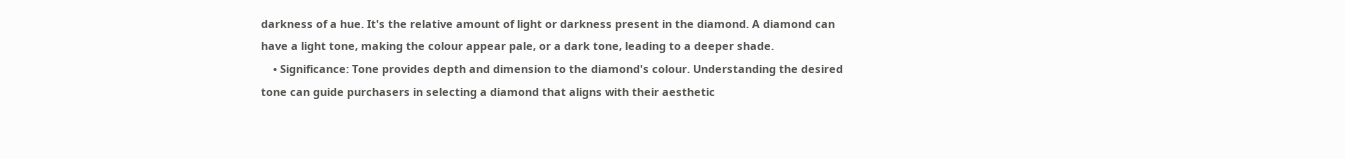darkness of a hue. It's the relative amount of light or darkness present in the diamond. A diamond can have a light tone, making the colour appear pale, or a dark tone, leading to a deeper shade.
    • Significance: Tone provides depth and dimension to the diamond's colour. Understanding the desired tone can guide purchasers in selecting a diamond that aligns with their aesthetic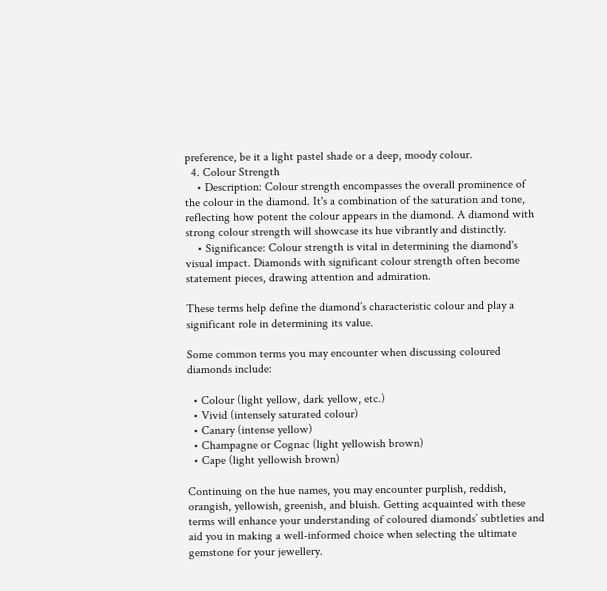preference, be it a light pastel shade or a deep, moody colour.
  4. Colour Strength
    • Description: Colour strength encompasses the overall prominence of the colour in the diamond. It's a combination of the saturation and tone, reflecting how potent the colour appears in the diamond. A diamond with strong colour strength will showcase its hue vibrantly and distinctly.
    • Significance: Colour strength is vital in determining the diamond's visual impact. Diamonds with significant colour strength often become statement pieces, drawing attention and admiration.

These terms help define the diamond’s characteristic colour and play a significant role in determining its value.

Some common terms you may encounter when discussing coloured diamonds include:

  • Colour (light yellow, dark yellow, etc.)
  • Vivid (intensely saturated colour)
  • Canary (intense yellow)
  • Champagne or Cognac (light yellowish brown)
  • Cape (light yellowish brown)

Continuing on the hue names, you may encounter purplish, reddish, orangish, yellowish, greenish, and bluish. Getting acquainted with these terms will enhance your understanding of coloured diamonds’ subtleties and aid you in making a well-informed choice when selecting the ultimate gemstone for your jewellery.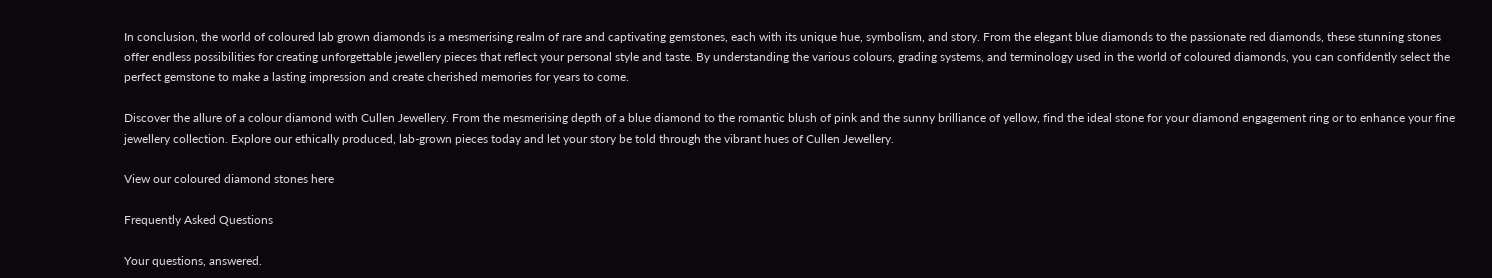In conclusion, the world of coloured lab grown diamonds is a mesmerising realm of rare and captivating gemstones, each with its unique hue, symbolism, and story. From the elegant blue diamonds to the passionate red diamonds, these stunning stones offer endless possibilities for creating unforgettable jewellery pieces that reflect your personal style and taste. By understanding the various colours, grading systems, and terminology used in the world of coloured diamonds, you can confidently select the perfect gemstone to make a lasting impression and create cherished memories for years to come.

Discover the allure of a colour diamond with Cullen Jewellery. From the mesmerising depth of a blue diamond to the romantic blush of pink and the sunny brilliance of yellow, find the ideal stone for your diamond engagement ring or to enhance your fine jewellery collection. Explore our ethically produced, lab-grown pieces today and let your story be told through the vibrant hues of Cullen Jewellery.

View our coloured diamond stones here

Frequently Asked Questions

Your questions, answered.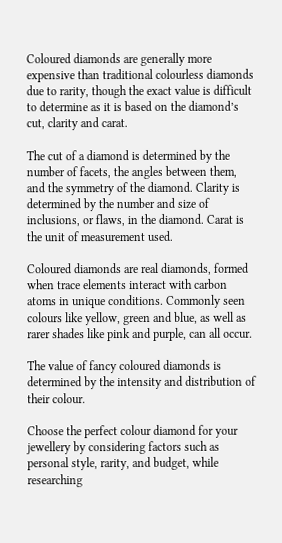Coloured diamonds are generally more expensive than traditional colourless diamonds due to rarity, though the exact value is difficult to determine as it is based on the diamond’s cut, clarity and carat.

The cut of a diamond is determined by the number of facets, the angles between them, and the symmetry of the diamond. Clarity is determined by the number and size of inclusions, or flaws, in the diamond. Carat is the unit of measurement used.

Coloured diamonds are real diamonds, formed when trace elements interact with carbon atoms in unique conditions. Commonly seen colours like yellow, green and blue, as well as rarer shades like pink and purple, can all occur.

The value of fancy coloured diamonds is determined by the intensity and distribution of their colour.

Choose the perfect colour diamond for your jewellery by considering factors such as personal style, rarity, and budget, while researching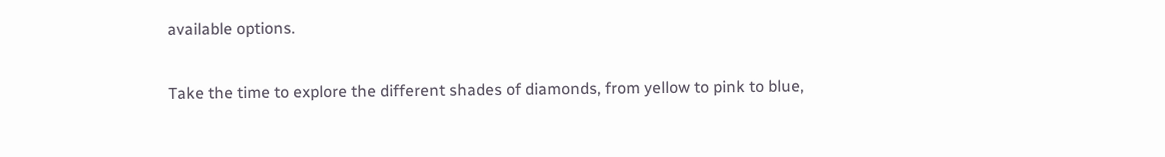available options.

Take the time to explore the different shades of diamonds, from yellow to pink to blue,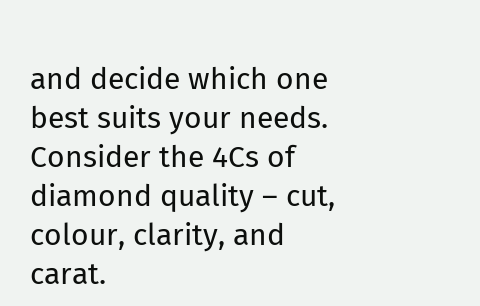and decide which one best suits your needs. Consider the 4Cs of diamond quality – cut, colour, clarity, and carat.